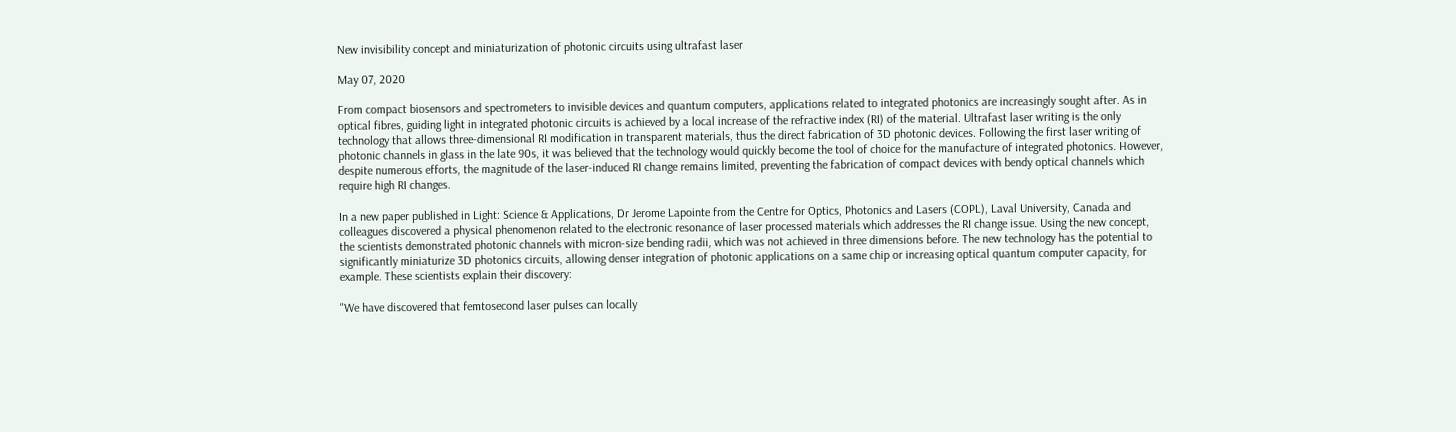New invisibility concept and miniaturization of photonic circuits using ultrafast laser

May 07, 2020

From compact biosensors and spectrometers to invisible devices and quantum computers, applications related to integrated photonics are increasingly sought after. As in optical fibres, guiding light in integrated photonic circuits is achieved by a local increase of the refractive index (RI) of the material. Ultrafast laser writing is the only technology that allows three-dimensional RI modification in transparent materials, thus the direct fabrication of 3D photonic devices. Following the first laser writing of photonic channels in glass in the late 90s, it was believed that the technology would quickly become the tool of choice for the manufacture of integrated photonics. However, despite numerous efforts, the magnitude of the laser-induced RI change remains limited, preventing the fabrication of compact devices with bendy optical channels which require high RI changes.

In a new paper published in Light: Science & Applications, Dr Jerome Lapointe from the Centre for Optics, Photonics and Lasers (COPL), Laval University, Canada and colleagues discovered a physical phenomenon related to the electronic resonance of laser processed materials which addresses the RI change issue. Using the new concept, the scientists demonstrated photonic channels with micron-size bending radii, which was not achieved in three dimensions before. The new technology has the potential to significantly miniaturize 3D photonics circuits, allowing denser integration of photonic applications on a same chip or increasing optical quantum computer capacity, for example. These scientists explain their discovery:

"We have discovered that femtosecond laser pulses can locally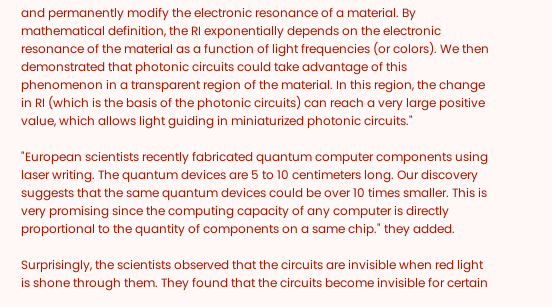and permanently modify the electronic resonance of a material. By mathematical definition, the RI exponentially depends on the electronic resonance of the material as a function of light frequencies (or colors). We then demonstrated that photonic circuits could take advantage of this phenomenon in a transparent region of the material. In this region, the change in RI (which is the basis of the photonic circuits) can reach a very large positive value, which allows light guiding in miniaturized photonic circuits."

"European scientists recently fabricated quantum computer components using laser writing. The quantum devices are 5 to 10 centimeters long. Our discovery suggests that the same quantum devices could be over 10 times smaller. This is very promising since the computing capacity of any computer is directly proportional to the quantity of components on a same chip." they added.

Surprisingly, the scientists observed that the circuits are invisible when red light is shone through them. They found that the circuits become invisible for certain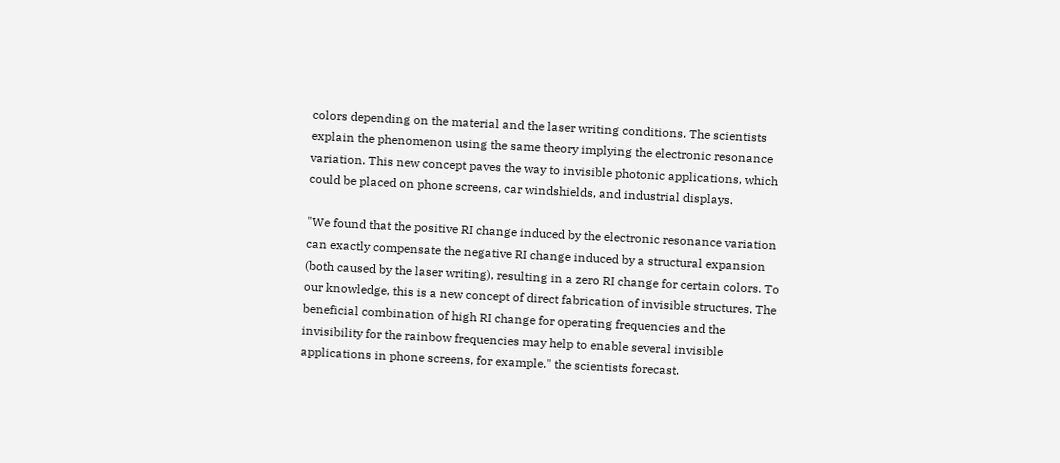colors depending on the material and the laser writing conditions. The scientists explain the phenomenon using the same theory implying the electronic resonance variation. This new concept paves the way to invisible photonic applications, which could be placed on phone screens, car windshields, and industrial displays.

"We found that the positive RI change induced by the electronic resonance variation can exactly compensate the negative RI change induced by a structural expansion (both caused by the laser writing), resulting in a zero RI change for certain colors. To our knowledge, this is a new concept of direct fabrication of invisible structures. The beneficial combination of high RI change for operating frequencies and the invisibility for the rainbow frequencies may help to enable several invisible applications in phone screens, for example." the scientists forecast.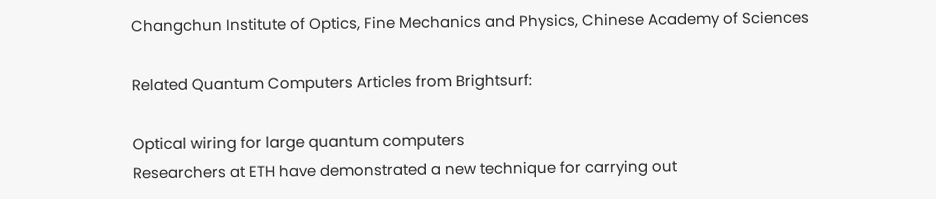Changchun Institute of Optics, Fine Mechanics and Physics, Chinese Academy of Sciences

Related Quantum Computers Articles from Brightsurf:

Optical wiring for large quantum computers
Researchers at ETH have demonstrated a new technique for carrying out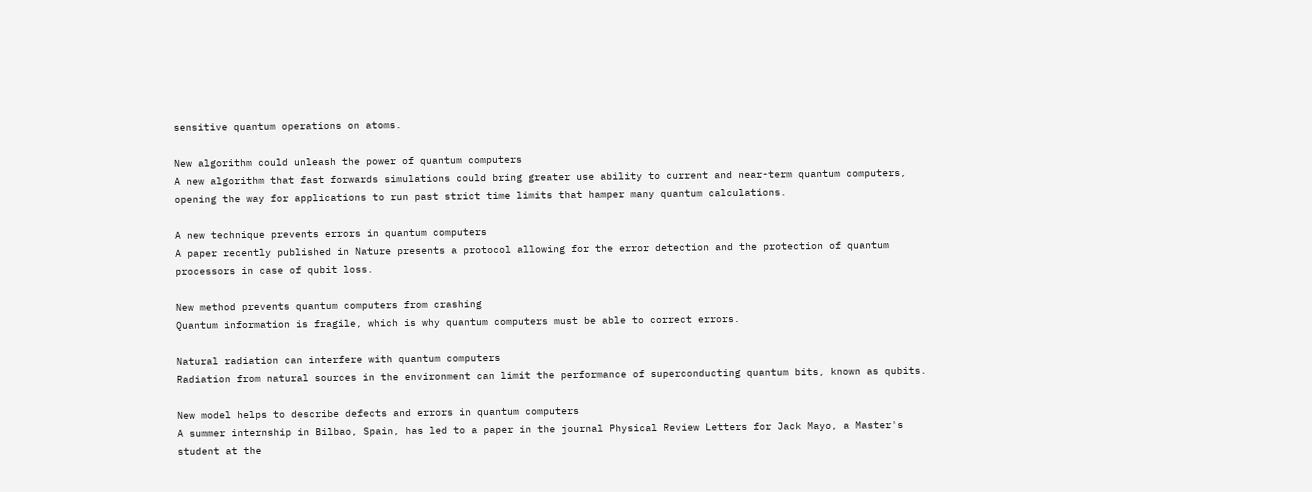sensitive quantum operations on atoms.

New algorithm could unleash the power of quantum computers
A new algorithm that fast forwards simulations could bring greater use ability to current and near-term quantum computers, opening the way for applications to run past strict time limits that hamper many quantum calculations.

A new technique prevents errors in quantum computers
A paper recently published in Nature presents a protocol allowing for the error detection and the protection of quantum processors in case of qubit loss.

New method prevents quantum computers from crashing
Quantum information is fragile, which is why quantum computers must be able to correct errors.

Natural radiation can interfere with quantum computers
Radiation from natural sources in the environment can limit the performance of superconducting quantum bits, known as qubits.

New model helps to describe defects and errors in quantum computers
A summer internship in Bilbao, Spain, has led to a paper in the journal Physical Review Letters for Jack Mayo, a Master's student at the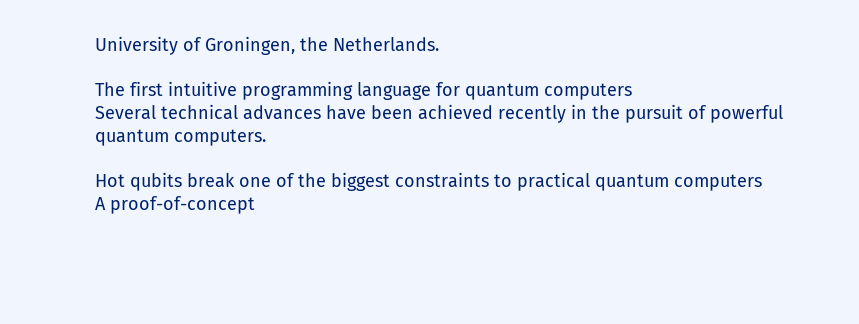University of Groningen, the Netherlands.

The first intuitive programming language for quantum computers
Several technical advances have been achieved recently in the pursuit of powerful quantum computers.

Hot qubits break one of the biggest constraints to practical quantum computers
A proof-of-concept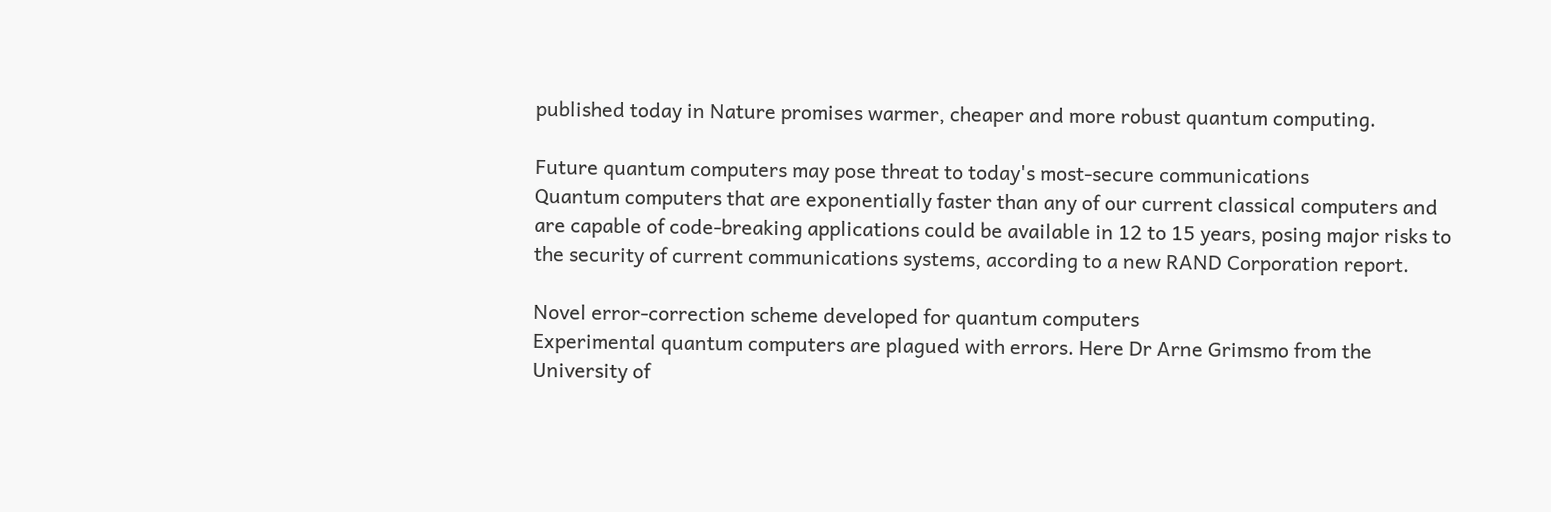published today in Nature promises warmer, cheaper and more robust quantum computing.

Future quantum computers may pose threat to today's most-secure communications
Quantum computers that are exponentially faster than any of our current classical computers and are capable of code-breaking applications could be available in 12 to 15 years, posing major risks to the security of current communications systems, according to a new RAND Corporation report.

Novel error-correction scheme developed for quantum computers
Experimental quantum computers are plagued with errors. Here Dr Arne Grimsmo from the University of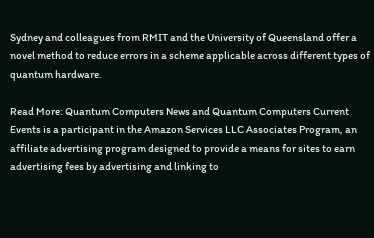Sydney and colleagues from RMIT and the University of Queensland offer a novel method to reduce errors in a scheme applicable across different types of quantum hardware.

Read More: Quantum Computers News and Quantum Computers Current Events is a participant in the Amazon Services LLC Associates Program, an affiliate advertising program designed to provide a means for sites to earn advertising fees by advertising and linking to